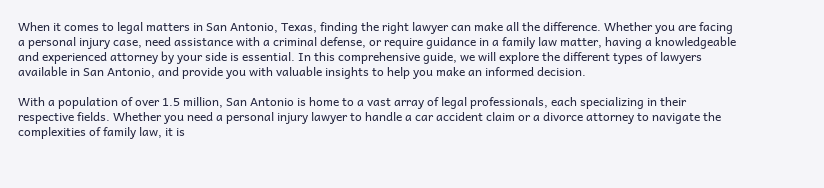When it comes to legal matters in San Antonio, Texas, finding the right lawyer can make all the difference. Whether you are facing a personal injury case, need assistance with a criminal defense, or require guidance in a family law matter, having a knowledgeable and experienced attorney by your side is essential. In this comprehensive guide, we will explore the different types of lawyers available in San Antonio, and provide you with valuable insights to help you make an informed decision.

With a population of over 1.5 million, San Antonio is home to a vast array of legal professionals, each specializing in their respective fields. Whether you need a personal injury lawyer to handle a car accident claim or a divorce attorney to navigate the complexities of family law, it is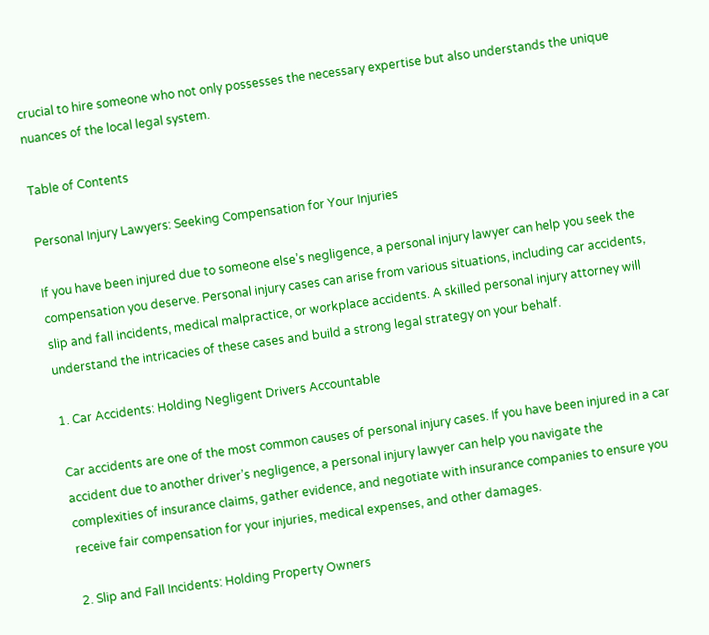crucial to hire someone who not only possesses the necessary expertise but also understands the unique nuances of the local legal system.

Table of Contents

Personal Injury Lawyers: Seeking Compensation for Your Injuries

If you have been injured due to someone else’s negligence, a personal injury lawyer can help you seek the compensation you deserve. Personal injury cases can arise from various situations, including car accidents, slip and fall incidents, medical malpractice, or workplace accidents. A skilled personal injury attorney will understand the intricacies of these cases and build a strong legal strategy on your behalf.

1. Car Accidents: Holding Negligent Drivers Accountable

Car accidents are one of the most common causes of personal injury cases. If you have been injured in a car accident due to another driver’s negligence, a personal injury lawyer can help you navigate the complexities of insurance claims, gather evidence, and negotiate with insurance companies to ensure you receive fair compensation for your injuries, medical expenses, and other damages.

2. Slip and Fall Incidents: Holding Property Owners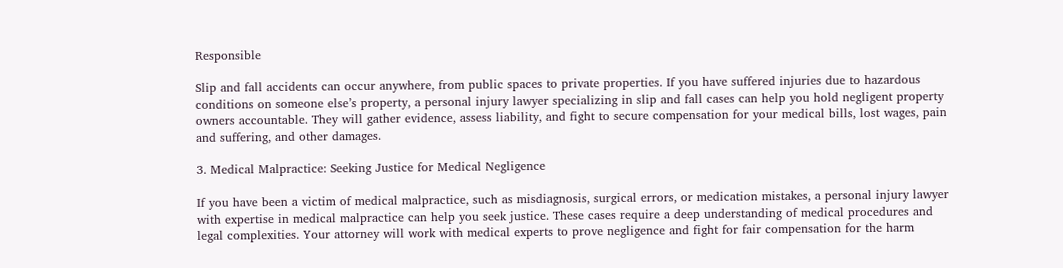Responsible

Slip and fall accidents can occur anywhere, from public spaces to private properties. If you have suffered injuries due to hazardous conditions on someone else’s property, a personal injury lawyer specializing in slip and fall cases can help you hold negligent property owners accountable. They will gather evidence, assess liability, and fight to secure compensation for your medical bills, lost wages, pain and suffering, and other damages.

3. Medical Malpractice: Seeking Justice for Medical Negligence

If you have been a victim of medical malpractice, such as misdiagnosis, surgical errors, or medication mistakes, a personal injury lawyer with expertise in medical malpractice can help you seek justice. These cases require a deep understanding of medical procedures and legal complexities. Your attorney will work with medical experts to prove negligence and fight for fair compensation for the harm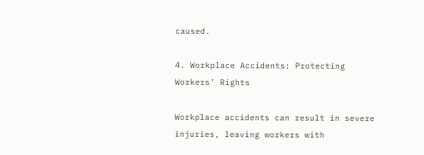caused.

4. Workplace Accidents: Protecting Workers’ Rights

Workplace accidents can result in severe injuries, leaving workers with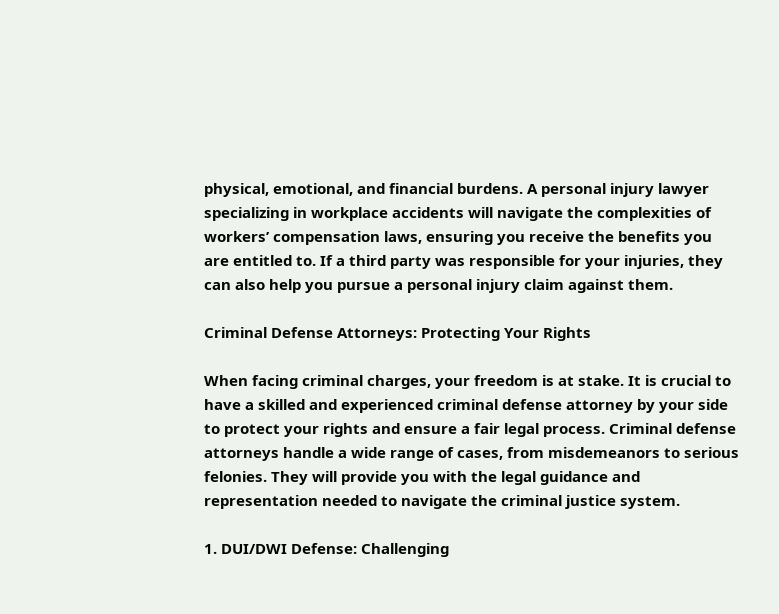physical, emotional, and financial burdens. A personal injury lawyer specializing in workplace accidents will navigate the complexities of workers’ compensation laws, ensuring you receive the benefits you are entitled to. If a third party was responsible for your injuries, they can also help you pursue a personal injury claim against them.

Criminal Defense Attorneys: Protecting Your Rights

When facing criminal charges, your freedom is at stake. It is crucial to have a skilled and experienced criminal defense attorney by your side to protect your rights and ensure a fair legal process. Criminal defense attorneys handle a wide range of cases, from misdemeanors to serious felonies. They will provide you with the legal guidance and representation needed to navigate the criminal justice system.

1. DUI/DWI Defense: Challenging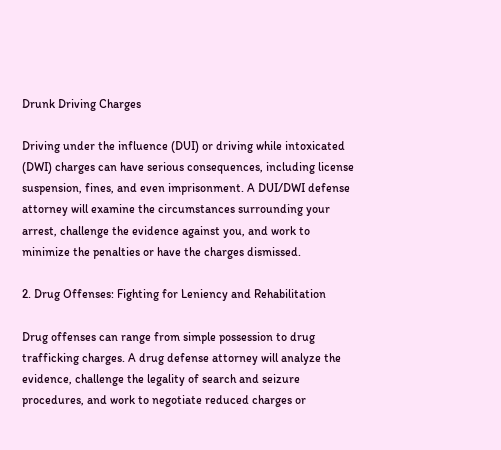Drunk Driving Charges

Driving under the influence (DUI) or driving while intoxicated (DWI) charges can have serious consequences, including license suspension, fines, and even imprisonment. A DUI/DWI defense attorney will examine the circumstances surrounding your arrest, challenge the evidence against you, and work to minimize the penalties or have the charges dismissed.

2. Drug Offenses: Fighting for Leniency and Rehabilitation

Drug offenses can range from simple possession to drug trafficking charges. A drug defense attorney will analyze the evidence, challenge the legality of search and seizure procedures, and work to negotiate reduced charges or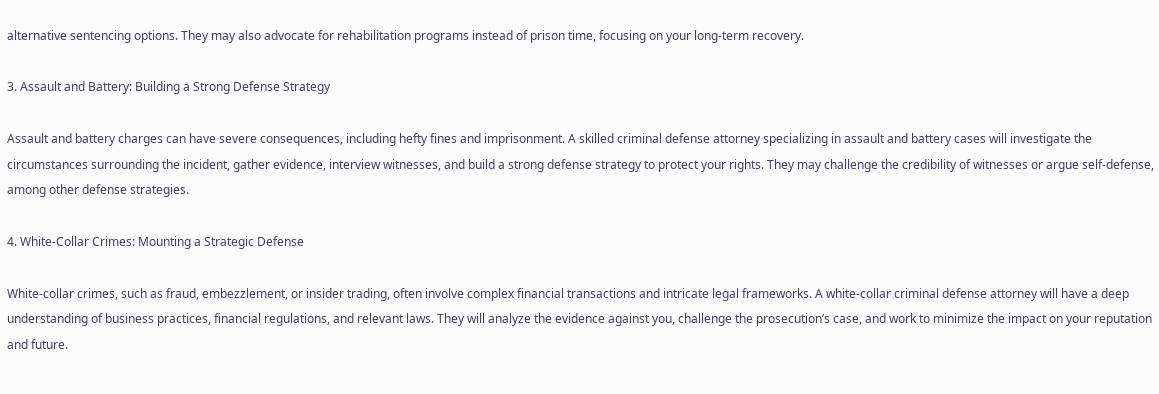alternative sentencing options. They may also advocate for rehabilitation programs instead of prison time, focusing on your long-term recovery.

3. Assault and Battery: Building a Strong Defense Strategy

Assault and battery charges can have severe consequences, including hefty fines and imprisonment. A skilled criminal defense attorney specializing in assault and battery cases will investigate the circumstances surrounding the incident, gather evidence, interview witnesses, and build a strong defense strategy to protect your rights. They may challenge the credibility of witnesses or argue self-defense, among other defense strategies.

4. White-Collar Crimes: Mounting a Strategic Defense

White-collar crimes, such as fraud, embezzlement, or insider trading, often involve complex financial transactions and intricate legal frameworks. A white-collar criminal defense attorney will have a deep understanding of business practices, financial regulations, and relevant laws. They will analyze the evidence against you, challenge the prosecution’s case, and work to minimize the impact on your reputation and future.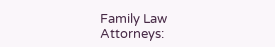Family Law Attorneys: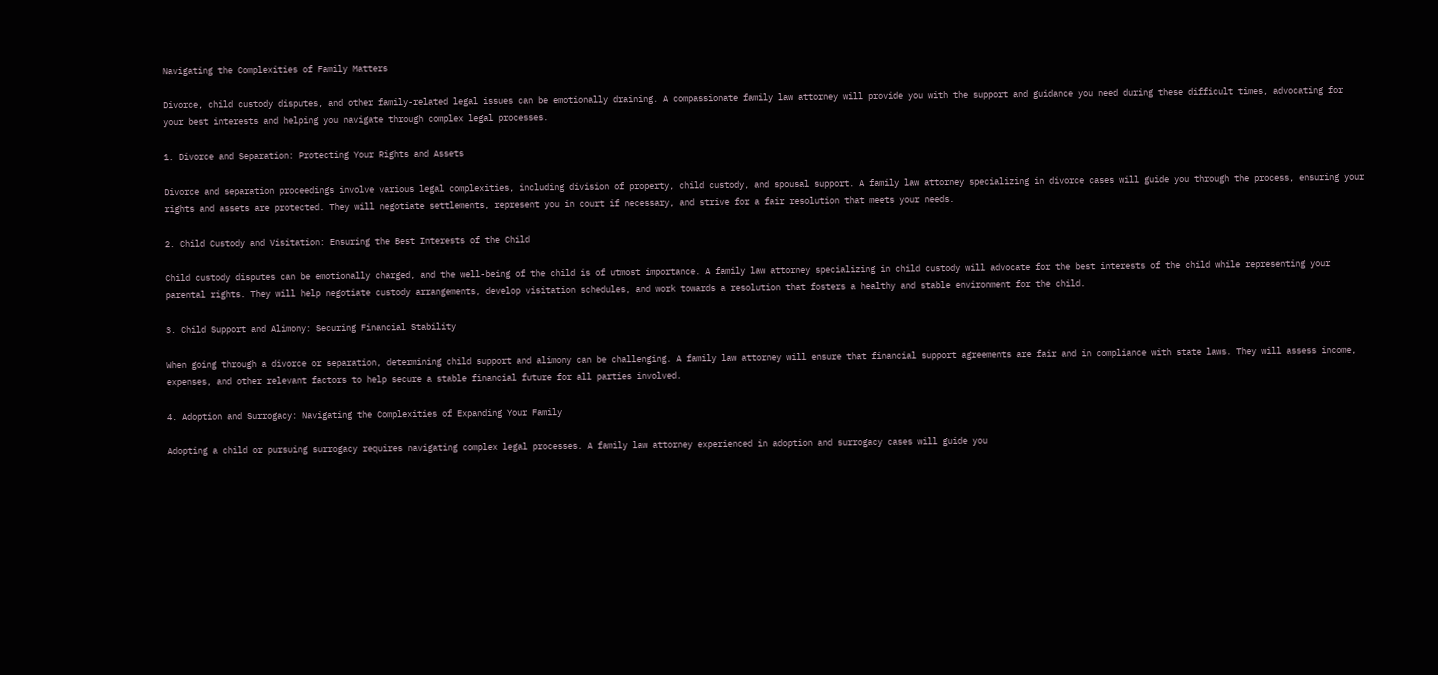Navigating the Complexities of Family Matters

Divorce, child custody disputes, and other family-related legal issues can be emotionally draining. A compassionate family law attorney will provide you with the support and guidance you need during these difficult times, advocating for your best interests and helping you navigate through complex legal processes.

1. Divorce and Separation: Protecting Your Rights and Assets

Divorce and separation proceedings involve various legal complexities, including division of property, child custody, and spousal support. A family law attorney specializing in divorce cases will guide you through the process, ensuring your rights and assets are protected. They will negotiate settlements, represent you in court if necessary, and strive for a fair resolution that meets your needs.

2. Child Custody and Visitation: Ensuring the Best Interests of the Child

Child custody disputes can be emotionally charged, and the well-being of the child is of utmost importance. A family law attorney specializing in child custody will advocate for the best interests of the child while representing your parental rights. They will help negotiate custody arrangements, develop visitation schedules, and work towards a resolution that fosters a healthy and stable environment for the child.

3. Child Support and Alimony: Securing Financial Stability

When going through a divorce or separation, determining child support and alimony can be challenging. A family law attorney will ensure that financial support agreements are fair and in compliance with state laws. They will assess income, expenses, and other relevant factors to help secure a stable financial future for all parties involved.

4. Adoption and Surrogacy: Navigating the Complexities of Expanding Your Family

Adopting a child or pursuing surrogacy requires navigating complex legal processes. A family law attorney experienced in adoption and surrogacy cases will guide you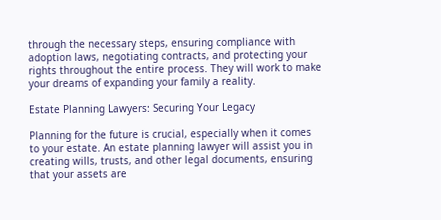through the necessary steps, ensuring compliance with adoption laws, negotiating contracts, and protecting your rights throughout the entire process. They will work to make your dreams of expanding your family a reality.

Estate Planning Lawyers: Securing Your Legacy

Planning for the future is crucial, especially when it comes to your estate. An estate planning lawyer will assist you in creating wills, trusts, and other legal documents, ensuring that your assets are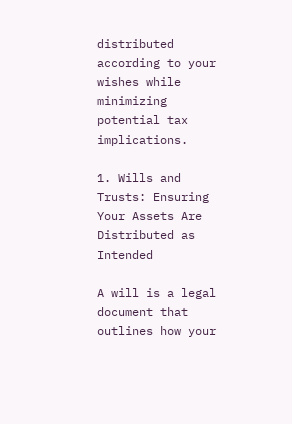distributed according to your wishes while minimizing potential tax implications.

1. Wills and Trusts: Ensuring Your Assets Are Distributed as Intended

A will is a legal document that outlines how your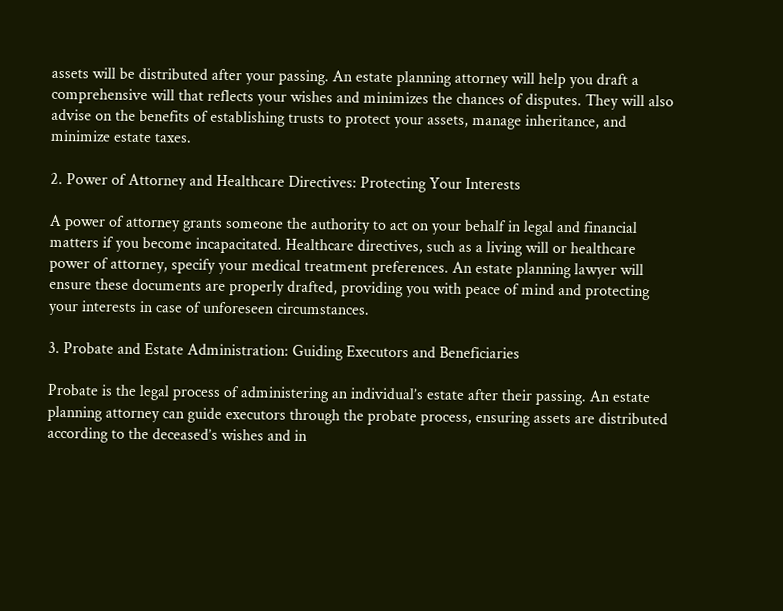assets will be distributed after your passing. An estate planning attorney will help you draft a comprehensive will that reflects your wishes and minimizes the chances of disputes. They will also advise on the benefits of establishing trusts to protect your assets, manage inheritance, and minimize estate taxes.

2. Power of Attorney and Healthcare Directives: Protecting Your Interests

A power of attorney grants someone the authority to act on your behalf in legal and financial matters if you become incapacitated. Healthcare directives, such as a living will or healthcare power of attorney, specify your medical treatment preferences. An estate planning lawyer will ensure these documents are properly drafted, providing you with peace of mind and protecting your interests in case of unforeseen circumstances.

3. Probate and Estate Administration: Guiding Executors and Beneficiaries

Probate is the legal process of administering an individual’s estate after their passing. An estate planning attorney can guide executors through the probate process, ensuring assets are distributed according to the deceased’s wishes and in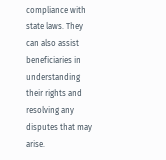compliance with state laws. They can also assist beneficiaries in understanding their rights and resolving any disputes that may arise.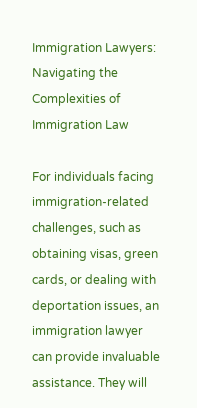Immigration Lawyers: Navigating the Complexities of Immigration Law

For individuals facing immigration-related challenges, such as obtaining visas, green cards, or dealing with deportation issues, an immigration lawyer can provide invaluable assistance. They will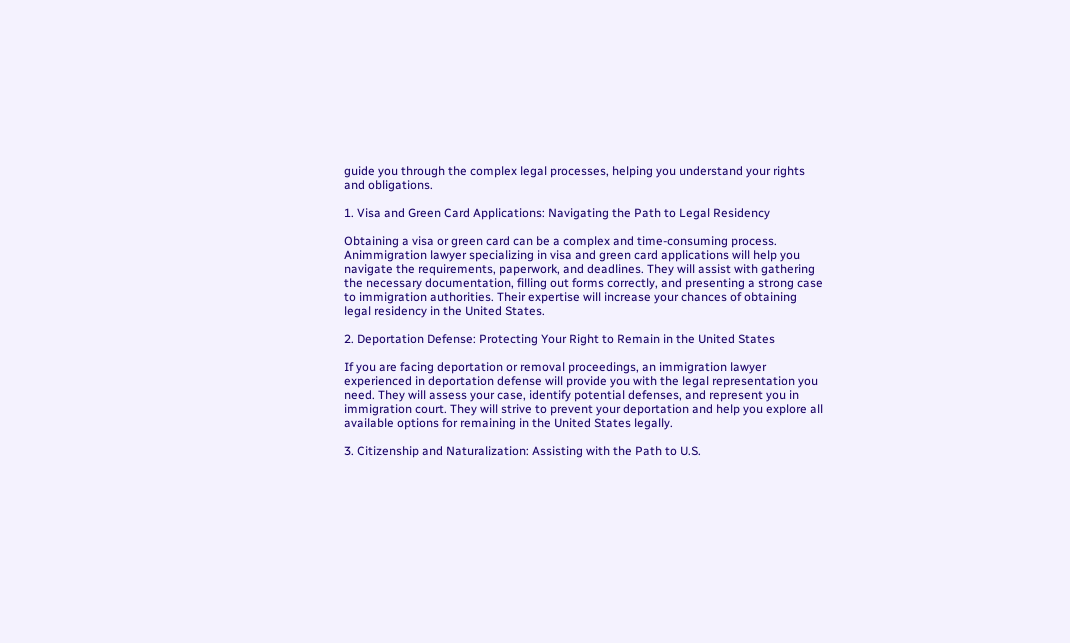guide you through the complex legal processes, helping you understand your rights and obligations.

1. Visa and Green Card Applications: Navigating the Path to Legal Residency

Obtaining a visa or green card can be a complex and time-consuming process. Animmigration lawyer specializing in visa and green card applications will help you navigate the requirements, paperwork, and deadlines. They will assist with gathering the necessary documentation, filling out forms correctly, and presenting a strong case to immigration authorities. Their expertise will increase your chances of obtaining legal residency in the United States.

2. Deportation Defense: Protecting Your Right to Remain in the United States

If you are facing deportation or removal proceedings, an immigration lawyer experienced in deportation defense will provide you with the legal representation you need. They will assess your case, identify potential defenses, and represent you in immigration court. They will strive to prevent your deportation and help you explore all available options for remaining in the United States legally.

3. Citizenship and Naturalization: Assisting with the Path to U.S.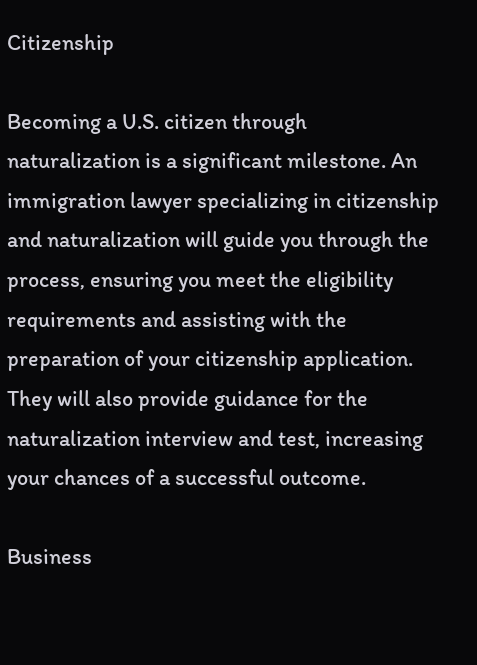Citizenship

Becoming a U.S. citizen through naturalization is a significant milestone. An immigration lawyer specializing in citizenship and naturalization will guide you through the process, ensuring you meet the eligibility requirements and assisting with the preparation of your citizenship application. They will also provide guidance for the naturalization interview and test, increasing your chances of a successful outcome.

Business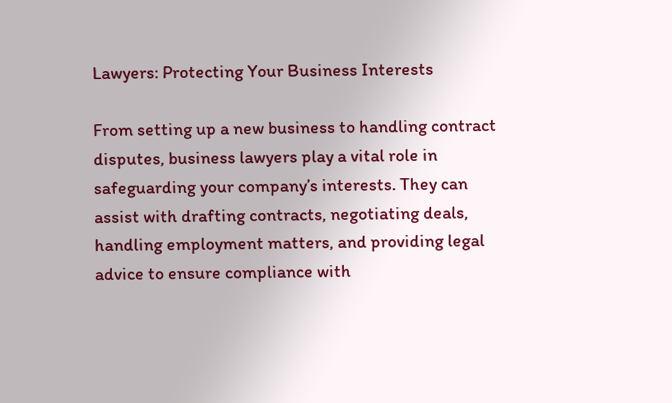Lawyers: Protecting Your Business Interests

From setting up a new business to handling contract disputes, business lawyers play a vital role in safeguarding your company’s interests. They can assist with drafting contracts, negotiating deals, handling employment matters, and providing legal advice to ensure compliance with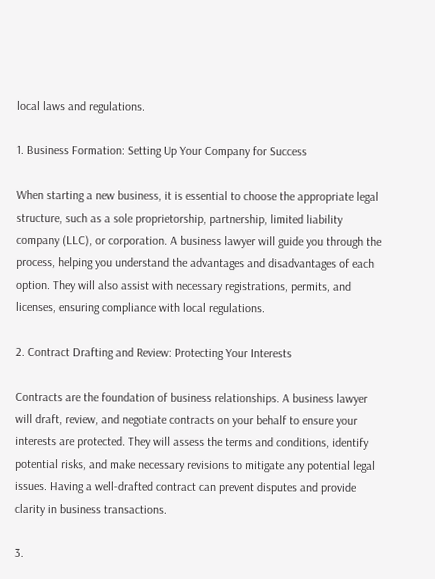local laws and regulations.

1. Business Formation: Setting Up Your Company for Success

When starting a new business, it is essential to choose the appropriate legal structure, such as a sole proprietorship, partnership, limited liability company (LLC), or corporation. A business lawyer will guide you through the process, helping you understand the advantages and disadvantages of each option. They will also assist with necessary registrations, permits, and licenses, ensuring compliance with local regulations.

2. Contract Drafting and Review: Protecting Your Interests

Contracts are the foundation of business relationships. A business lawyer will draft, review, and negotiate contracts on your behalf to ensure your interests are protected. They will assess the terms and conditions, identify potential risks, and make necessary revisions to mitigate any potential legal issues. Having a well-drafted contract can prevent disputes and provide clarity in business transactions.

3.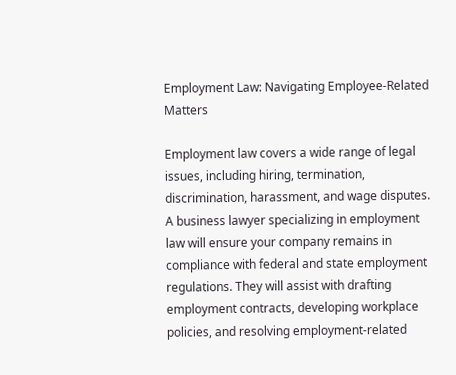Employment Law: Navigating Employee-Related Matters

Employment law covers a wide range of legal issues, including hiring, termination, discrimination, harassment, and wage disputes. A business lawyer specializing in employment law will ensure your company remains in compliance with federal and state employment regulations. They will assist with drafting employment contracts, developing workplace policies, and resolving employment-related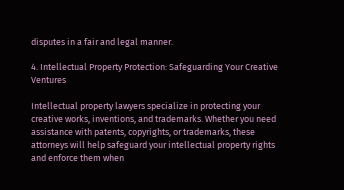disputes in a fair and legal manner.

4. Intellectual Property Protection: Safeguarding Your Creative Ventures

Intellectual property lawyers specialize in protecting your creative works, inventions, and trademarks. Whether you need assistance with patents, copyrights, or trademarks, these attorneys will help safeguard your intellectual property rights and enforce them when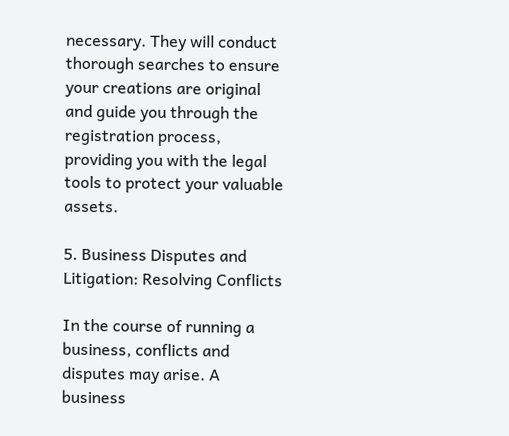necessary. They will conduct thorough searches to ensure your creations are original and guide you through the registration process, providing you with the legal tools to protect your valuable assets.

5. Business Disputes and Litigation: Resolving Conflicts

In the course of running a business, conflicts and disputes may arise. A business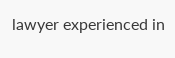lawyer experienced in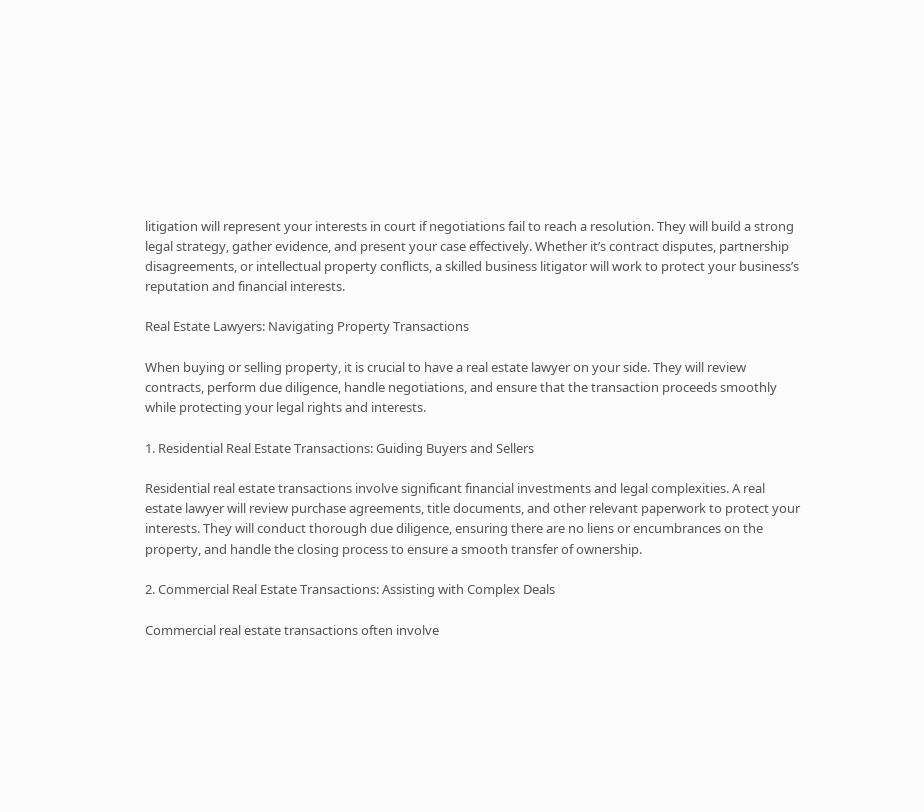litigation will represent your interests in court if negotiations fail to reach a resolution. They will build a strong legal strategy, gather evidence, and present your case effectively. Whether it’s contract disputes, partnership disagreements, or intellectual property conflicts, a skilled business litigator will work to protect your business’s reputation and financial interests.

Real Estate Lawyers: Navigating Property Transactions

When buying or selling property, it is crucial to have a real estate lawyer on your side. They will review contracts, perform due diligence, handle negotiations, and ensure that the transaction proceeds smoothly while protecting your legal rights and interests.

1. Residential Real Estate Transactions: Guiding Buyers and Sellers

Residential real estate transactions involve significant financial investments and legal complexities. A real estate lawyer will review purchase agreements, title documents, and other relevant paperwork to protect your interests. They will conduct thorough due diligence, ensuring there are no liens or encumbrances on the property, and handle the closing process to ensure a smooth transfer of ownership.

2. Commercial Real Estate Transactions: Assisting with Complex Deals

Commercial real estate transactions often involve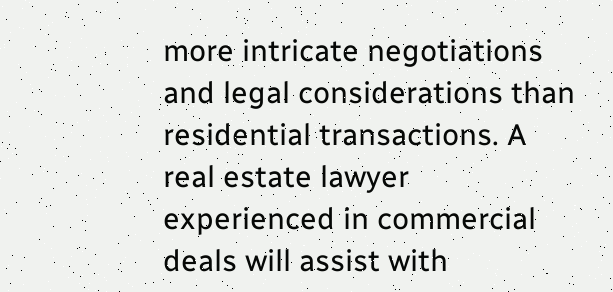more intricate negotiations and legal considerations than residential transactions. A real estate lawyer experienced in commercial deals will assist with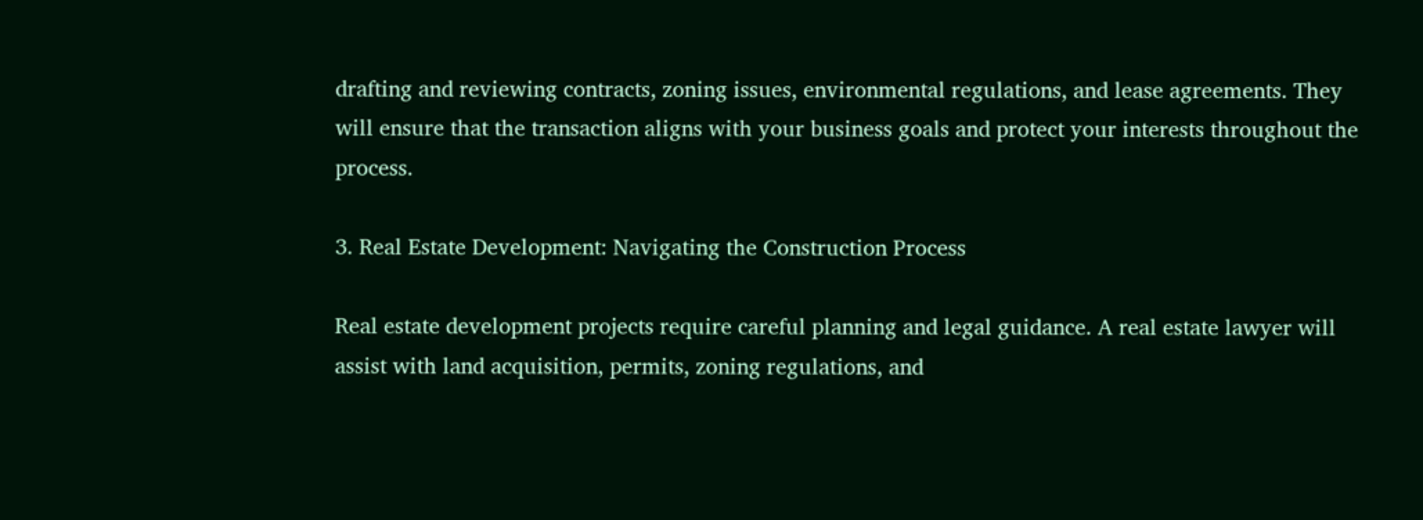drafting and reviewing contracts, zoning issues, environmental regulations, and lease agreements. They will ensure that the transaction aligns with your business goals and protect your interests throughout the process.

3. Real Estate Development: Navigating the Construction Process

Real estate development projects require careful planning and legal guidance. A real estate lawyer will assist with land acquisition, permits, zoning regulations, and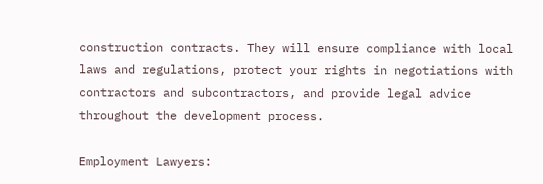construction contracts. They will ensure compliance with local laws and regulations, protect your rights in negotiations with contractors and subcontractors, and provide legal advice throughout the development process.

Employment Lawyers: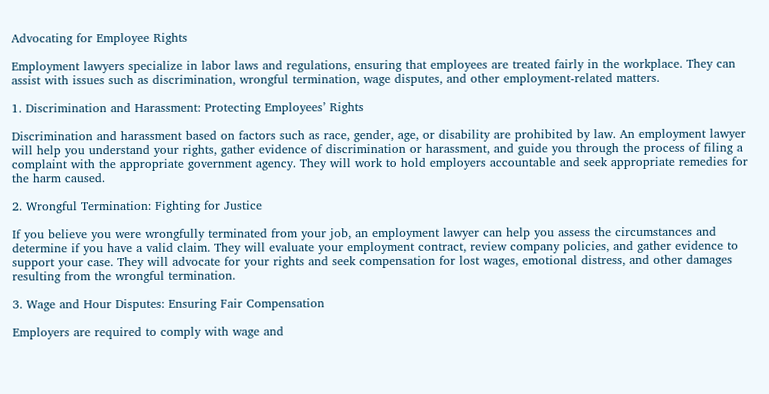Advocating for Employee Rights

Employment lawyers specialize in labor laws and regulations, ensuring that employees are treated fairly in the workplace. They can assist with issues such as discrimination, wrongful termination, wage disputes, and other employment-related matters.

1. Discrimination and Harassment: Protecting Employees’ Rights

Discrimination and harassment based on factors such as race, gender, age, or disability are prohibited by law. An employment lawyer will help you understand your rights, gather evidence of discrimination or harassment, and guide you through the process of filing a complaint with the appropriate government agency. They will work to hold employers accountable and seek appropriate remedies for the harm caused.

2. Wrongful Termination: Fighting for Justice

If you believe you were wrongfully terminated from your job, an employment lawyer can help you assess the circumstances and determine if you have a valid claim. They will evaluate your employment contract, review company policies, and gather evidence to support your case. They will advocate for your rights and seek compensation for lost wages, emotional distress, and other damages resulting from the wrongful termination.

3. Wage and Hour Disputes: Ensuring Fair Compensation

Employers are required to comply with wage and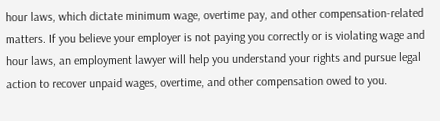hour laws, which dictate minimum wage, overtime pay, and other compensation-related matters. If you believe your employer is not paying you correctly or is violating wage and hour laws, an employment lawyer will help you understand your rights and pursue legal action to recover unpaid wages, overtime, and other compensation owed to you.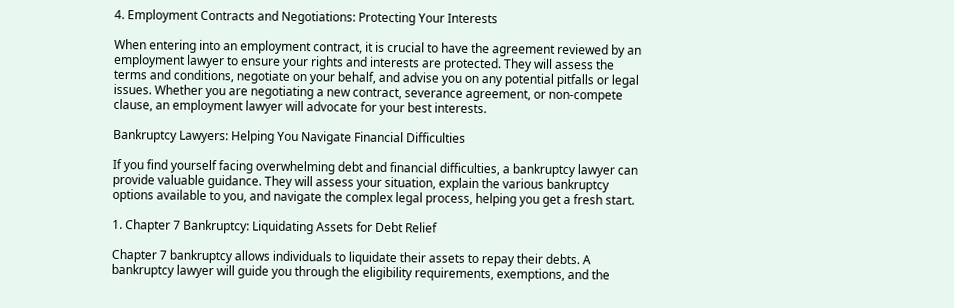4. Employment Contracts and Negotiations: Protecting Your Interests

When entering into an employment contract, it is crucial to have the agreement reviewed by an employment lawyer to ensure your rights and interests are protected. They will assess the terms and conditions, negotiate on your behalf, and advise you on any potential pitfalls or legal issues. Whether you are negotiating a new contract, severance agreement, or non-compete clause, an employment lawyer will advocate for your best interests.

Bankruptcy Lawyers: Helping You Navigate Financial Difficulties

If you find yourself facing overwhelming debt and financial difficulties, a bankruptcy lawyer can provide valuable guidance. They will assess your situation, explain the various bankruptcy options available to you, and navigate the complex legal process, helping you get a fresh start.

1. Chapter 7 Bankruptcy: Liquidating Assets for Debt Relief

Chapter 7 bankruptcy allows individuals to liquidate their assets to repay their debts. A bankruptcy lawyer will guide you through the eligibility requirements, exemptions, and the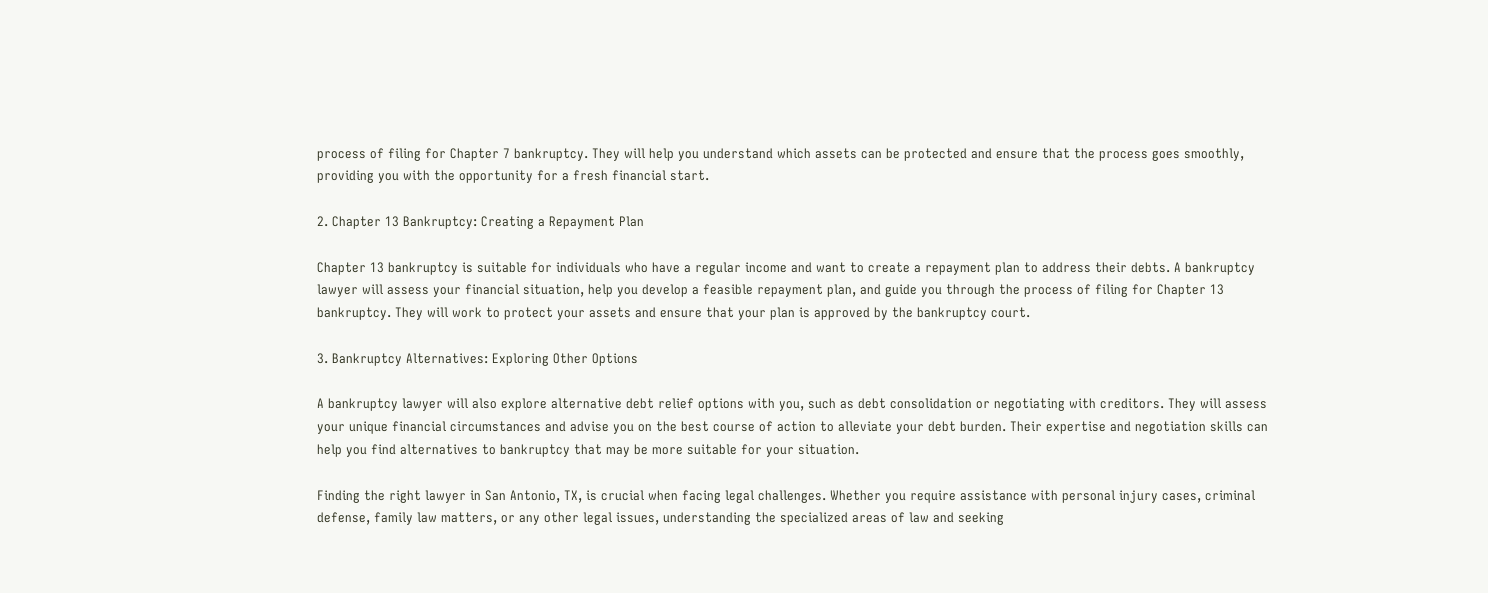process of filing for Chapter 7 bankruptcy. They will help you understand which assets can be protected and ensure that the process goes smoothly, providing you with the opportunity for a fresh financial start.

2. Chapter 13 Bankruptcy: Creating a Repayment Plan

Chapter 13 bankruptcy is suitable for individuals who have a regular income and want to create a repayment plan to address their debts. A bankruptcy lawyer will assess your financial situation, help you develop a feasible repayment plan, and guide you through the process of filing for Chapter 13 bankruptcy. They will work to protect your assets and ensure that your plan is approved by the bankruptcy court.

3. Bankruptcy Alternatives: Exploring Other Options

A bankruptcy lawyer will also explore alternative debt relief options with you, such as debt consolidation or negotiating with creditors. They will assess your unique financial circumstances and advise you on the best course of action to alleviate your debt burden. Their expertise and negotiation skills can help you find alternatives to bankruptcy that may be more suitable for your situation.

Finding the right lawyer in San Antonio, TX, is crucial when facing legal challenges. Whether you require assistance with personal injury cases, criminal defense, family law matters, or any other legal issues, understanding the specialized areas of law and seeking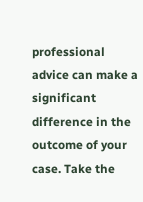professional advice can make a significant difference in the outcome of your case. Take the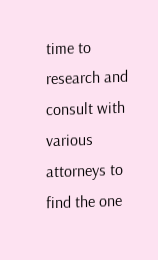time to research and consult with various attorneys to find the one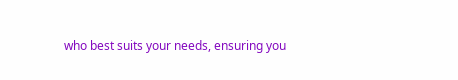who best suits your needs, ensuring you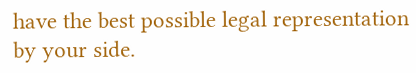have the best possible legal representation by your side.